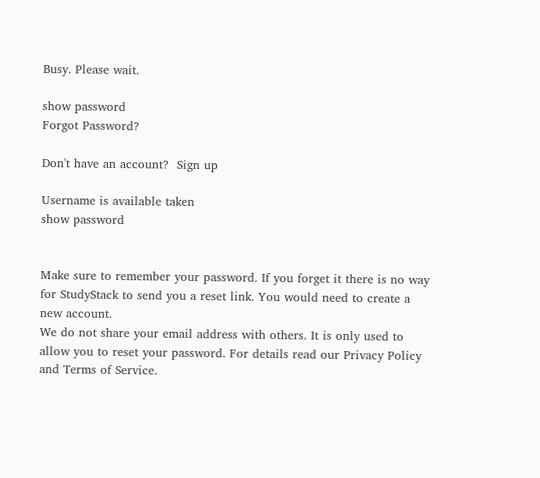Busy. Please wait.

show password
Forgot Password?

Don't have an account?  Sign up

Username is available taken
show password


Make sure to remember your password. If you forget it there is no way for StudyStack to send you a reset link. You would need to create a new account.
We do not share your email address with others. It is only used to allow you to reset your password. For details read our Privacy Policy and Terms of Service.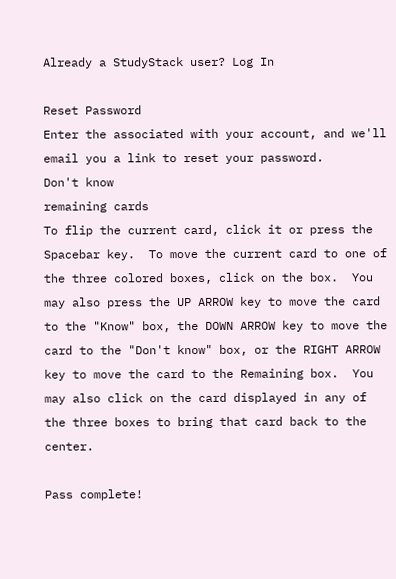Already a StudyStack user? Log In

Reset Password
Enter the associated with your account, and we'll email you a link to reset your password.
Don't know
remaining cards
To flip the current card, click it or press the Spacebar key.  To move the current card to one of the three colored boxes, click on the box.  You may also press the UP ARROW key to move the card to the "Know" box, the DOWN ARROW key to move the card to the "Don't know" box, or the RIGHT ARROW key to move the card to the Remaining box.  You may also click on the card displayed in any of the three boxes to bring that card back to the center.

Pass complete!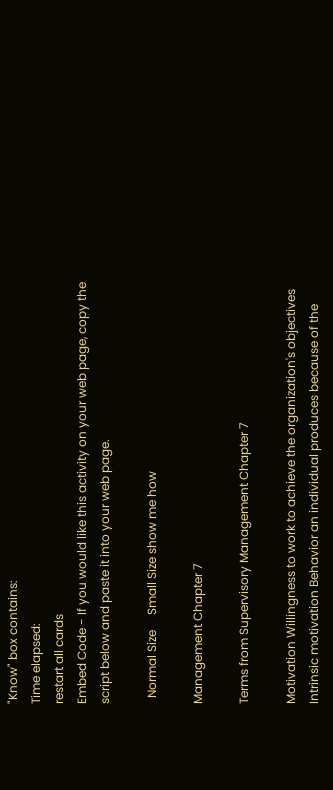"Know" box contains:
Time elapsed:
restart all cards
Embed Code - If you would like this activity on your web page, copy the script below and paste it into your web page.

  Normal Size     Small Size show me how

Management Chapter 7

Terms from Supervisory Management Chapter 7

Motivation Willingness to work to achieve the organization's objectives
Intrinsic motivation Behavior an individual produces because of the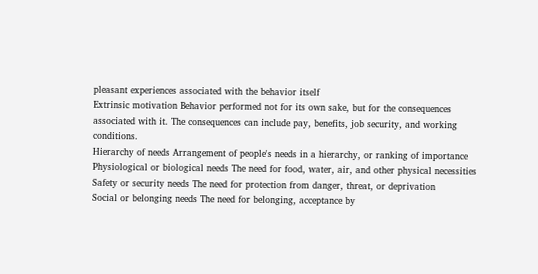pleasant experiences associated with the behavior itself
Extrinsic motivation Behavior performed not for its own sake, but for the consequences associated with it. The consequences can include pay, benefits, job security, and working conditions.
Hierarchy of needs Arrangement of people's needs in a hierarchy, or ranking of importance
Physiological or biological needs The need for food, water, air, and other physical necessities
Safety or security needs The need for protection from danger, threat, or deprivation
Social or belonging needs The need for belonging, acceptance by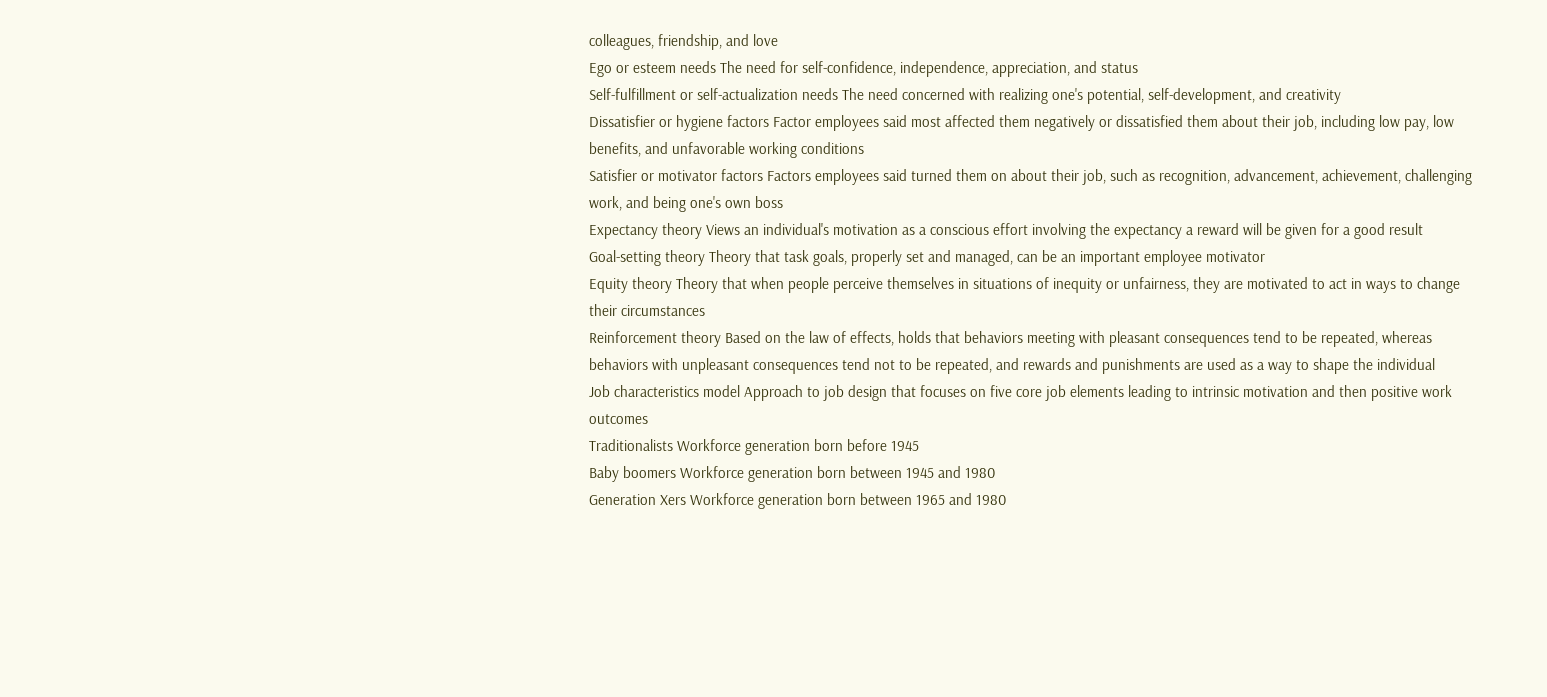colleagues, friendship, and love
Ego or esteem needs The need for self-confidence, independence, appreciation, and status
Self-fulfillment or self-actualization needs The need concerned with realizing one's potential, self-development, and creativity
Dissatisfier or hygiene factors Factor employees said most affected them negatively or dissatisfied them about their job, including low pay, low benefits, and unfavorable working conditions
Satisfier or motivator factors Factors employees said turned them on about their job, such as recognition, advancement, achievement, challenging work, and being one's own boss
Expectancy theory Views an individual's motivation as a conscious effort involving the expectancy a reward will be given for a good result
Goal-setting theory Theory that task goals, properly set and managed, can be an important employee motivator
Equity theory Theory that when people perceive themselves in situations of inequity or unfairness, they are motivated to act in ways to change their circumstances
Reinforcement theory Based on the law of effects, holds that behaviors meeting with pleasant consequences tend to be repeated, whereas behaviors with unpleasant consequences tend not to be repeated, and rewards and punishments are used as a way to shape the individual
Job characteristics model Approach to job design that focuses on five core job elements leading to intrinsic motivation and then positive work outcomes
Traditionalists Workforce generation born before 1945
Baby boomers Workforce generation born between 1945 and 1980
Generation Xers Workforce generation born between 1965 and 1980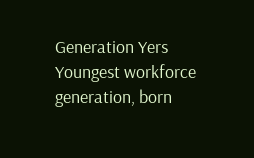Generation Yers Youngest workforce generation, born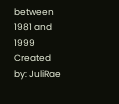between 1981 and 1999
Created by: JuliRae